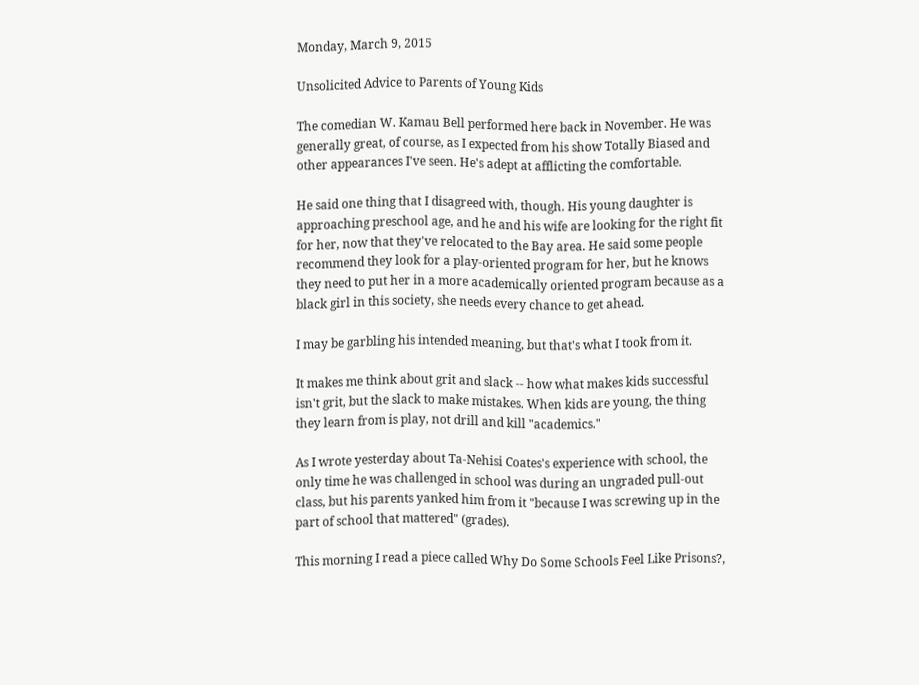Monday, March 9, 2015

Unsolicited Advice to Parents of Young Kids

The comedian W. Kamau Bell performed here back in November. He was generally great, of course, as I expected from his show Totally Biased and other appearances I've seen. He's adept at afflicting the comfortable.

He said one thing that I disagreed with, though. His young daughter is approaching preschool age, and he and his wife are looking for the right fit for her, now that they've relocated to the Bay area. He said some people recommend they look for a play-oriented program for her, but he knows they need to put her in a more academically oriented program because as a black girl in this society, she needs every chance to get ahead.

I may be garbling his intended meaning, but that's what I took from it.

It makes me think about grit and slack -- how what makes kids successful isn't grit, but the slack to make mistakes. When kids are young, the thing they learn from is play, not drill and kill "academics."

As I wrote yesterday about Ta-Nehisi Coates's experience with school, the only time he was challenged in school was during an ungraded pull-out class, but his parents yanked him from it "because I was screwing up in the part of school that mattered" (grades).

This morning I read a piece called Why Do Some Schools Feel Like Prisons?,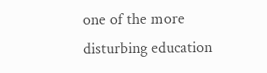one of the more disturbing education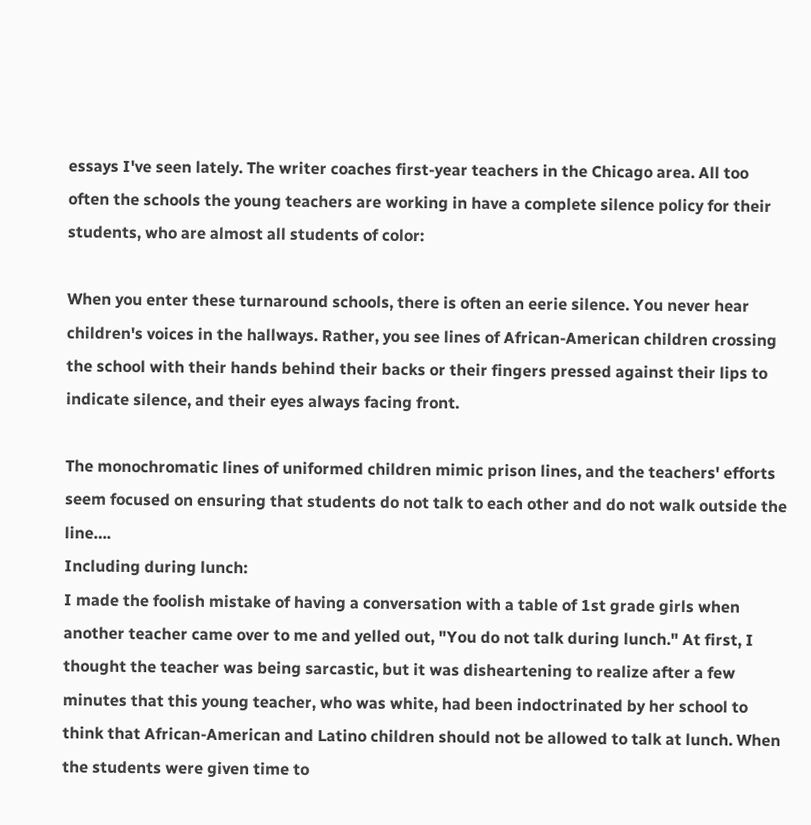essays I've seen lately. The writer coaches first-year teachers in the Chicago area. All too often the schools the young teachers are working in have a complete silence policy for their students, who are almost all students of color:

When you enter these turnaround schools, there is often an eerie silence. You never hear children's voices in the hallways. Rather, you see lines of African-American children crossing the school with their hands behind their backs or their fingers pressed against their lips to indicate silence, and their eyes always facing front.

The monochromatic lines of uniformed children mimic prison lines, and the teachers' efforts seem focused on ensuring that students do not talk to each other and do not walk outside the line….
Including during lunch:
I made the foolish mistake of having a conversation with a table of 1st grade girls when another teacher came over to me and yelled out, "You do not talk during lunch." At first, I thought the teacher was being sarcastic, but it was disheartening to realize after a few minutes that this young teacher, who was white, had been indoctrinated by her school to think that African-American and Latino children should not be allowed to talk at lunch. When the students were given time to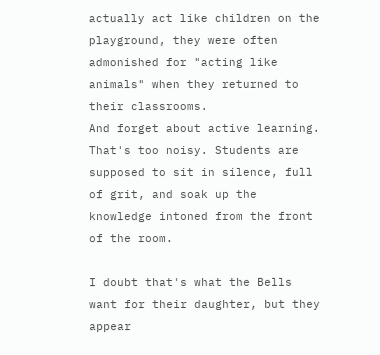actually act like children on the playground, they were often admonished for "acting like animals" when they returned to their classrooms.
And forget about active learning. That's too noisy. Students are supposed to sit in silence, full of grit, and soak up the knowledge intoned from the front of the room.

I doubt that's what the Bells want for their daughter, but they appear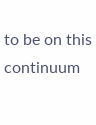to be on this continuum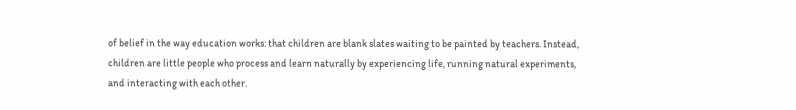of belief in the way education works: that children are blank slates waiting to be painted by teachers. Instead, children are little people who process and learn naturally by experiencing life, running natural experiments, and interacting with each other.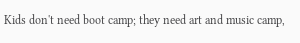Kids don't need boot camp; they need art and music camp,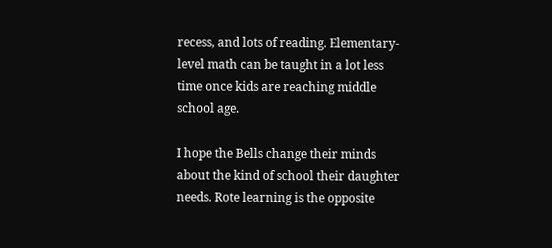recess, and lots of reading. Elementary-level math can be taught in a lot less time once kids are reaching middle school age.

I hope the Bells change their minds about the kind of school their daughter needs. Rote learning is the opposite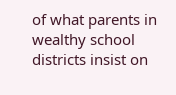of what parents in wealthy school districts insist on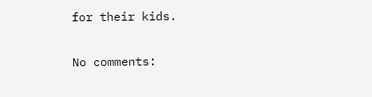for their kids.

No comments: